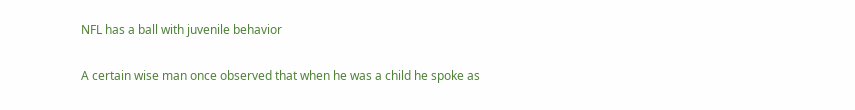NFL has a ball with juvenile behavior

A certain wise man once observed that when he was a child he spoke as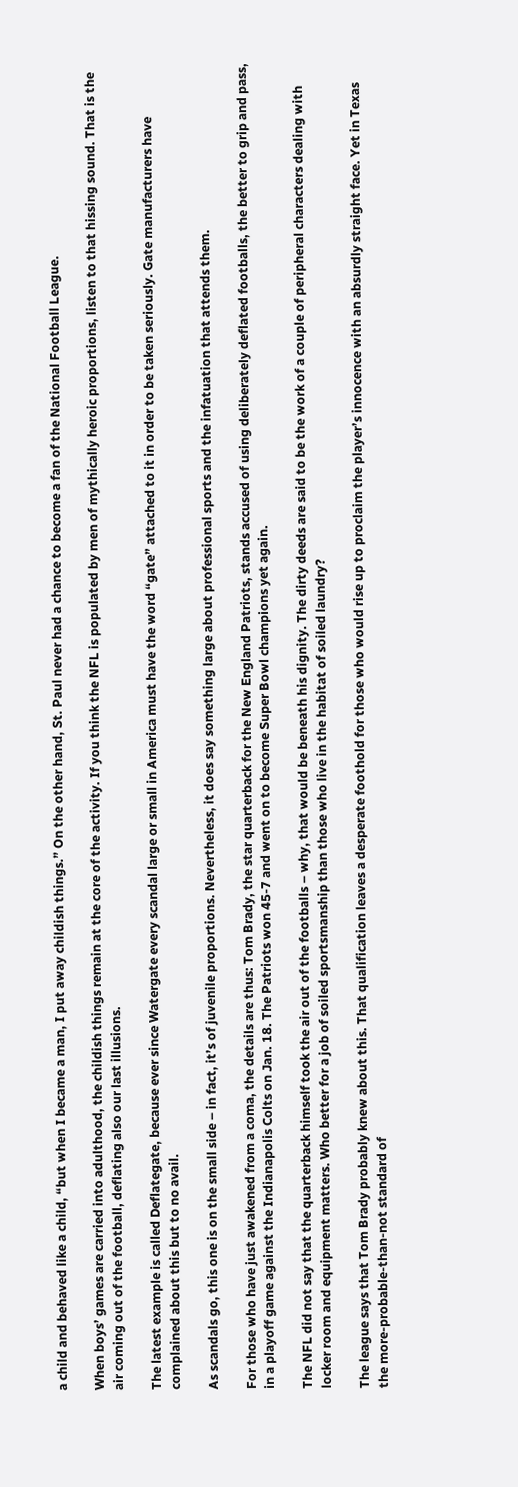a child and behaved like a child, “but when I became a man, I put away childish things.” On the other hand, St. Paul never had a chance to become a fan of the National Football League.

When boys’ games are carried into adulthood, the childish things remain at the core of the activity. If you think the NFL is populated by men of mythically heroic proportions, listen to that hissing sound. That is the air coming out of the football, deflating also our last illusions.

The latest example is called Deflategate, because ever since Watergate every scandal large or small in America must have the word “gate” attached to it in order to be taken seriously. Gate manufacturers have complained about this but to no avail.

As scandals go, this one is on the small side – in fact, it’s of juvenile proportions. Nevertheless, it does say something large about professional sports and the infatuation that attends them.

For those who have just awakened from a coma, the details are thus: Tom Brady, the star quarterback for the New England Patriots, stands accused of using deliberately deflated footballs, the better to grip and pass, in a playoff game against the Indianapolis Colts on Jan. 18. The Patriots won 45-7 and went on to become Super Bowl champions yet again.

The NFL did not say that the quarterback himself took the air out of the footballs – why, that would be beneath his dignity. The dirty deeds are said to be the work of a couple of peripheral characters dealing with locker room and equipment matters. Who better for a job of soiled sportsmanship than those who live in the habitat of soiled laundry?

The league says that Tom Brady probably knew about this. That qualification leaves a desperate foothold for those who would rise up to proclaim the player’s innocence with an absurdly straight face. Yet in Texas the more-probable-than-not standard of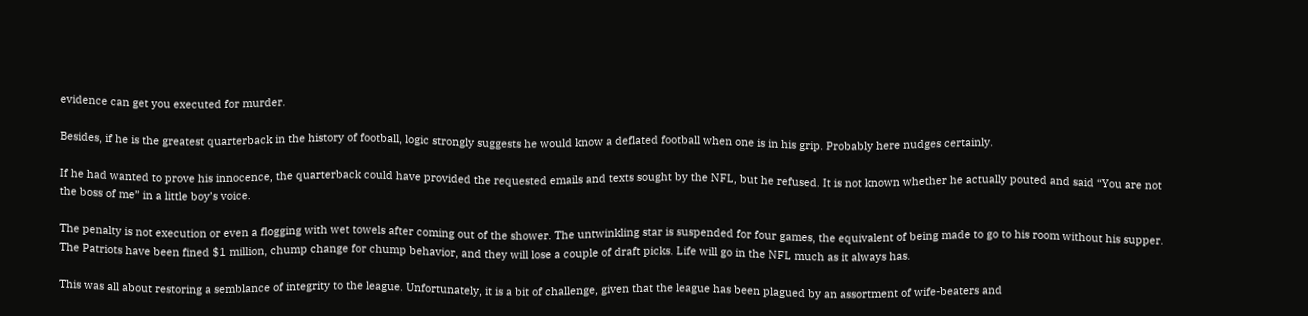evidence can get you executed for murder.

Besides, if he is the greatest quarterback in the history of football, logic strongly suggests he would know a deflated football when one is in his grip. Probably here nudges certainly.

If he had wanted to prove his innocence, the quarterback could have provided the requested emails and texts sought by the NFL, but he refused. It is not known whether he actually pouted and said “You are not the boss of me” in a little boy’s voice.

The penalty is not execution or even a flogging with wet towels after coming out of the shower. The untwinkling star is suspended for four games, the equivalent of being made to go to his room without his supper. The Patriots have been fined $1 million, chump change for chump behavior, and they will lose a couple of draft picks. Life will go in the NFL much as it always has.

This was all about restoring a semblance of integrity to the league. Unfortunately, it is a bit of challenge, given that the league has been plagued by an assortment of wife-beaters and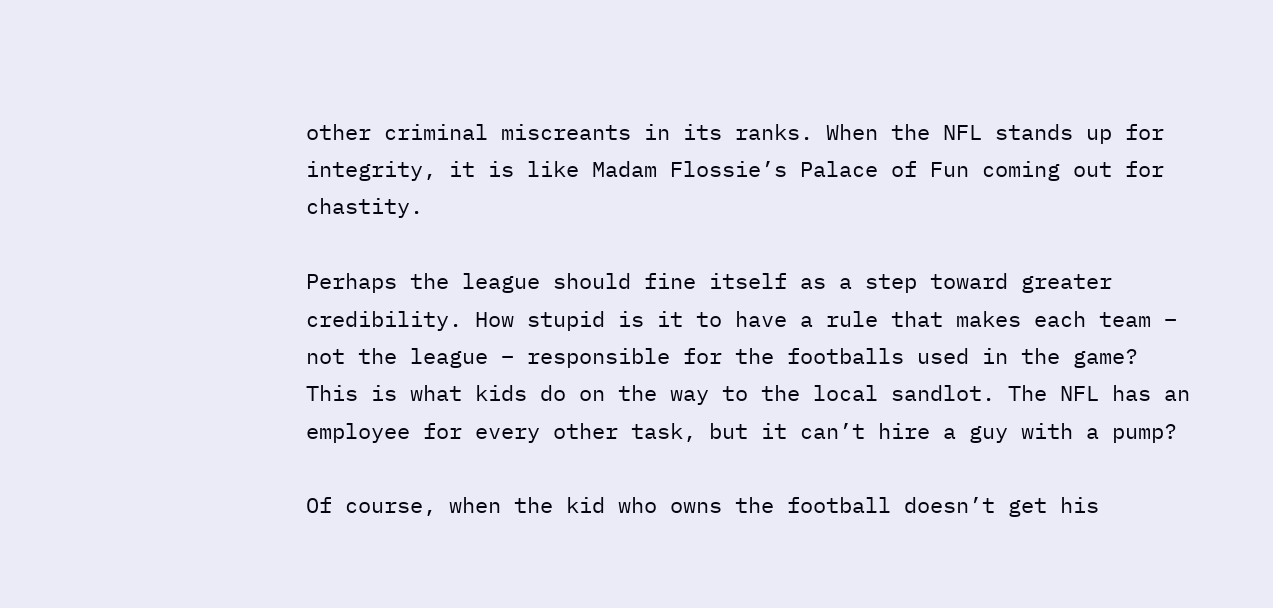other criminal miscreants in its ranks. When the NFL stands up for integrity, it is like Madam Flossie’s Palace of Fun coming out for chastity.

Perhaps the league should fine itself as a step toward greater credibility. How stupid is it to have a rule that makes each team – not the league – responsible for the footballs used in the game? This is what kids do on the way to the local sandlot. The NFL has an employee for every other task, but it can’t hire a guy with a pump?

Of course, when the kid who owns the football doesn’t get his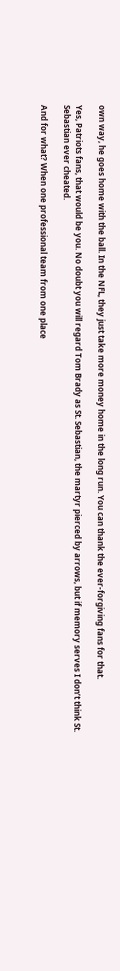own way, he goes home with the ball. In the NFL, they just take more money home in the long run. You can thank the ever-forgiving fans for that.

Yes, Patriots fans, that would be you. No doubt you will regard Tom Brady as St. Sebastian, the martyr pierced by arrows, but if memory serves I don’t think St. Sebastian ever cheated.

And for what? When one professional team from one place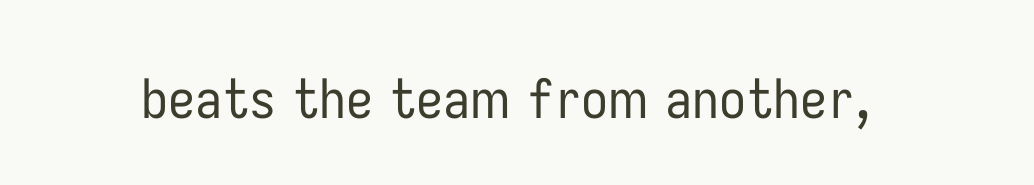beats the team from another,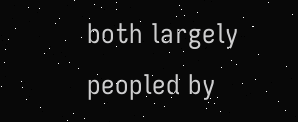both largely peopled by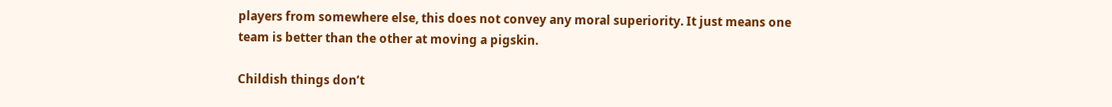players from somewhere else, this does not convey any moral superiority. It just means one team is better than the other at moving a pigskin.

Childish things don’t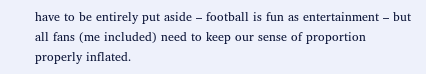have to be entirely put aside – football is fun as entertainment – but all fans (me included) need to keep our sense of proportion properly inflated.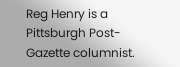Reg Henry is a Pittsburgh Post-Gazette columnist.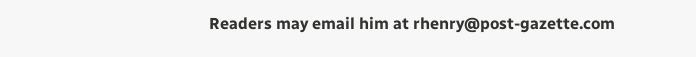Readers may email him at rhenry@post-gazette.com